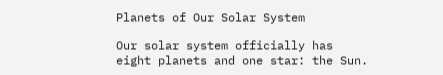Planets of Our Solar System

Our solar system officially has eight planets and one star: the Sun.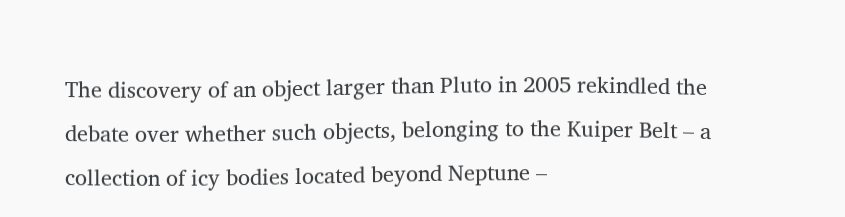The discovery of an object larger than Pluto in 2005 rekindled the debate over whether such objects, belonging to the Kuiper Belt – a collection of icy bodies located beyond Neptune –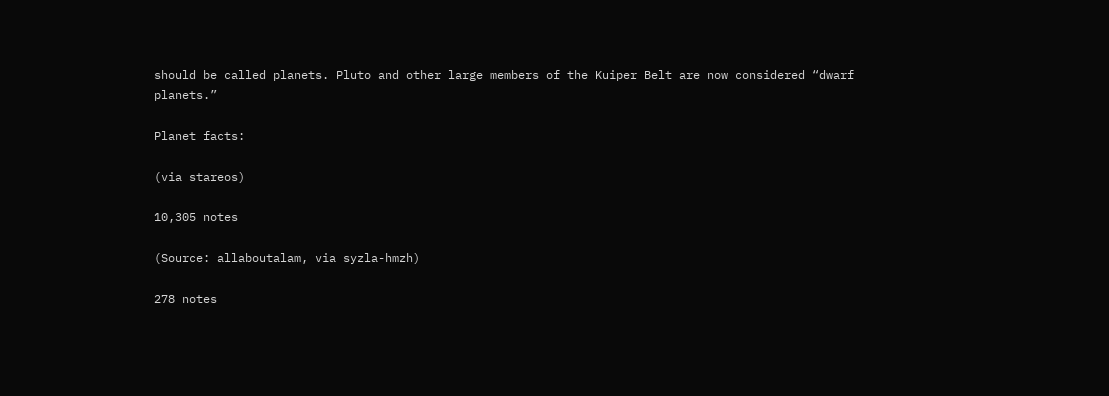should be called planets. Pluto and other large members of the Kuiper Belt are now considered “dwarf planets.”

Planet facts:

(via stareos)

10,305 notes

(Source: allaboutalam, via syzla-hmzh)

278 notes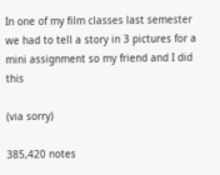In one of my film classes last semester we had to tell a story in 3 pictures for a mini assignment so my friend and I did this

(via sorry)

385,420 notes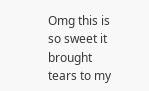Omg this is so sweet it brought tears to my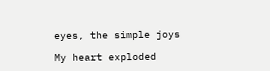eyes, the simple joys

My heart exploded